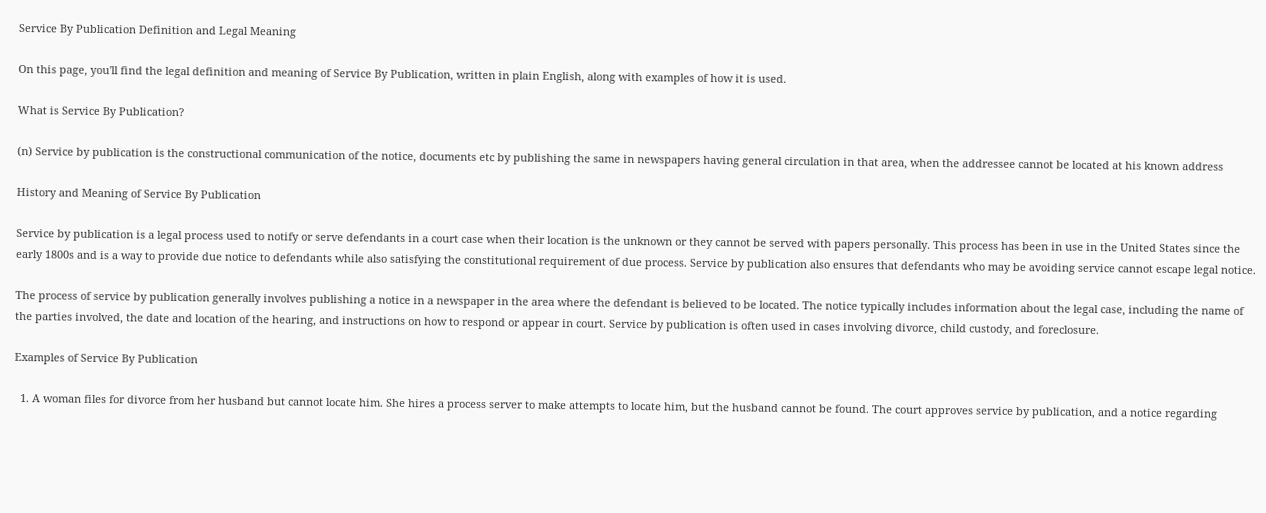Service By Publication Definition and Legal Meaning

On this page, you'll find the legal definition and meaning of Service By Publication, written in plain English, along with examples of how it is used.

What is Service By Publication?

(n) Service by publication is the constructional communication of the notice, documents etc by publishing the same in newspapers having general circulation in that area, when the addressee cannot be located at his known address

History and Meaning of Service By Publication

Service by publication is a legal process used to notify or serve defendants in a court case when their location is the unknown or they cannot be served with papers personally. This process has been in use in the United States since the early 1800s and is a way to provide due notice to defendants while also satisfying the constitutional requirement of due process. Service by publication also ensures that defendants who may be avoiding service cannot escape legal notice.

The process of service by publication generally involves publishing a notice in a newspaper in the area where the defendant is believed to be located. The notice typically includes information about the legal case, including the name of the parties involved, the date and location of the hearing, and instructions on how to respond or appear in court. Service by publication is often used in cases involving divorce, child custody, and foreclosure.

Examples of Service By Publication

  1. A woman files for divorce from her husband but cannot locate him. She hires a process server to make attempts to locate him, but the husband cannot be found. The court approves service by publication, and a notice regarding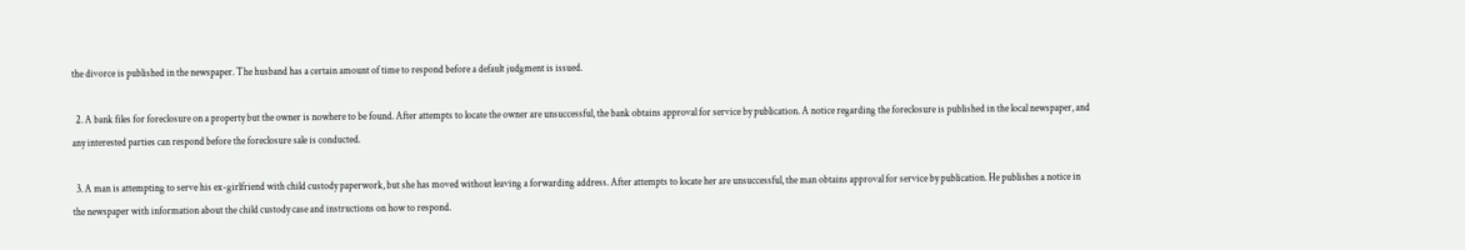the divorce is published in the newspaper. The husband has a certain amount of time to respond before a default judgment is issued.

  2. A bank files for foreclosure on a property but the owner is nowhere to be found. After attempts to locate the owner are unsuccessful, the bank obtains approval for service by publication. A notice regarding the foreclosure is published in the local newspaper, and any interested parties can respond before the foreclosure sale is conducted.

  3. A man is attempting to serve his ex-girlfriend with child custody paperwork, but she has moved without leaving a forwarding address. After attempts to locate her are unsuccessful, the man obtains approval for service by publication. He publishes a notice in the newspaper with information about the child custody case and instructions on how to respond.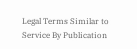Legal Terms Similar to Service By Publication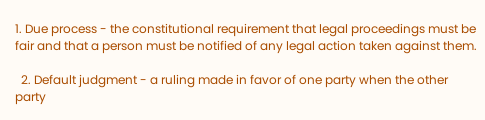1. Due process - the constitutional requirement that legal proceedings must be fair and that a person must be notified of any legal action taken against them.

  2. Default judgment - a ruling made in favor of one party when the other party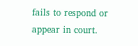fails to respond or appear in court.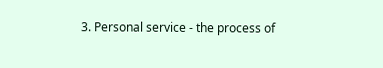3. Personal service - the process of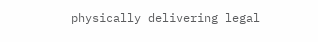physically delivering legal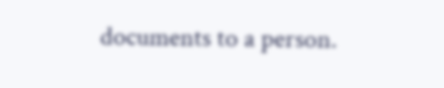documents to a person.